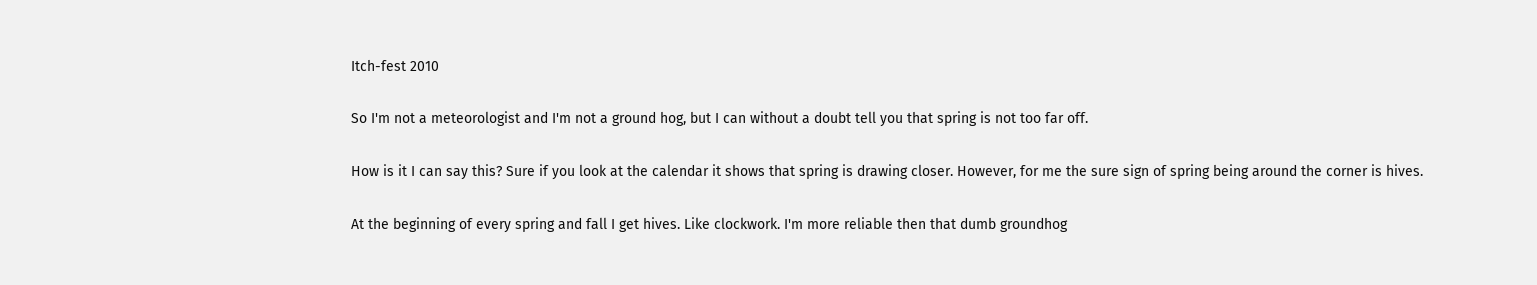Itch-fest 2010

So I'm not a meteorologist and I'm not a ground hog, but I can without a doubt tell you that spring is not too far off.

How is it I can say this? Sure if you look at the calendar it shows that spring is drawing closer. However, for me the sure sign of spring being around the corner is hives.

At the beginning of every spring and fall I get hives. Like clockwork. I'm more reliable then that dumb groundhog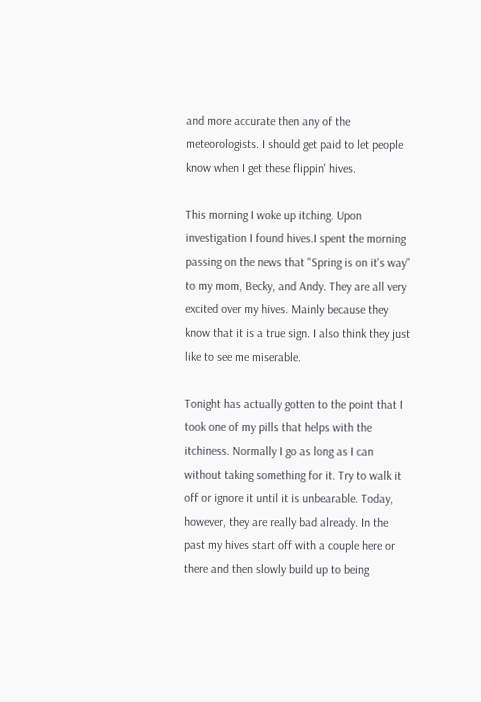and more accurate then any of the meteorologists. I should get paid to let people know when I get these flippin' hives.

This morning I woke up itching. Upon investigation I found hives.I spent the morning passing on the news that "Spring is on it's way" to my mom, Becky, and Andy. They are all very excited over my hives. Mainly because they know that it is a true sign. I also think they just like to see me miserable.

Tonight has actually gotten to the point that I took one of my pills that helps with the itchiness. Normally I go as long as I can without taking something for it. Try to walk it off or ignore it until it is unbearable. Today, however, they are really bad already. In the past my hives start off with a couple here or there and then slowly build up to being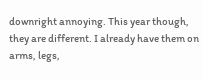downright annoying. This year though, they are different. I already have them on arms, legs,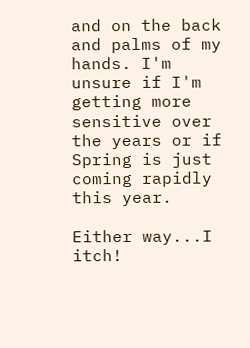and on the back and palms of my hands. I'm unsure if I'm getting more sensitive over the years or if Spring is just coming rapidly this year.

Either way...I itch!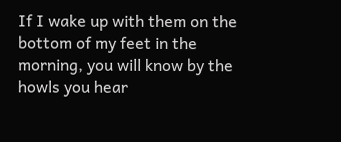If I wake up with them on the bottom of my feet in the morning, you will know by the howls you hear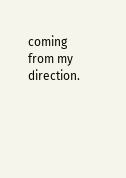coming from my direction.